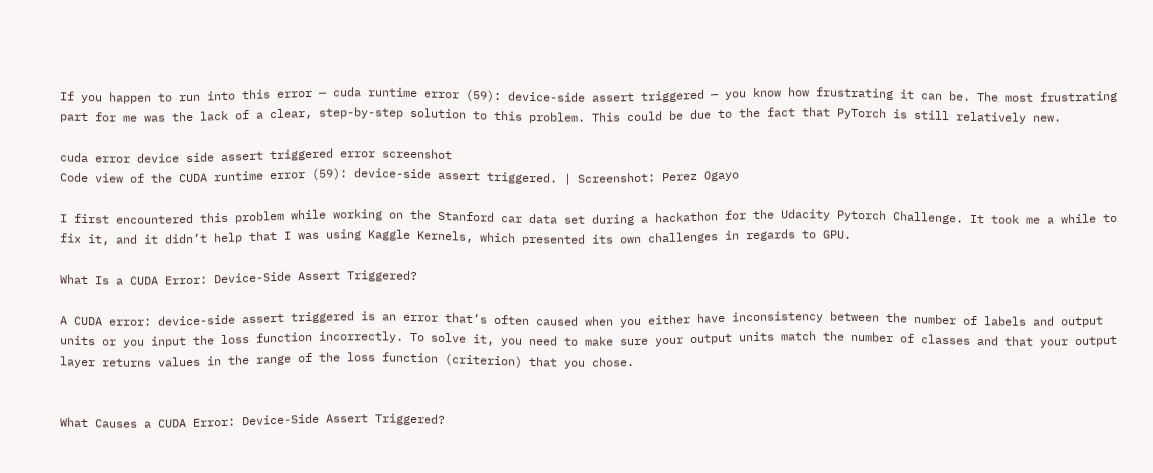If you happen to run into this error — cuda runtime error (59): device-side assert triggered — you know how frustrating it can be. The most frustrating part for me was the lack of a clear, step-by-step solution to this problem. This could be due to the fact that PyTorch is still relatively new.

cuda error device side assert triggered error screenshot
Code view of the CUDA runtime error (59): device-side assert triggered. | Screenshot: Perez Ogayo

I first encountered this problem while working on the Stanford car data set during a hackathon for the Udacity Pytorch Challenge. It took me a while to fix it, and it didn’t help that I was using Kaggle Kernels, which presented its own challenges in regards to GPU.

What Is a CUDA Error: Device-Side Assert Triggered?

A CUDA error: device-side assert triggered is an error that’s often caused when you either have inconsistency between the number of labels and output units or you input the loss function incorrectly. To solve it, you need to make sure your output units match the number of classes and that your output layer returns values in the range of the loss function (criterion) that you chose.


What Causes a CUDA Error: Device-Side Assert Triggered?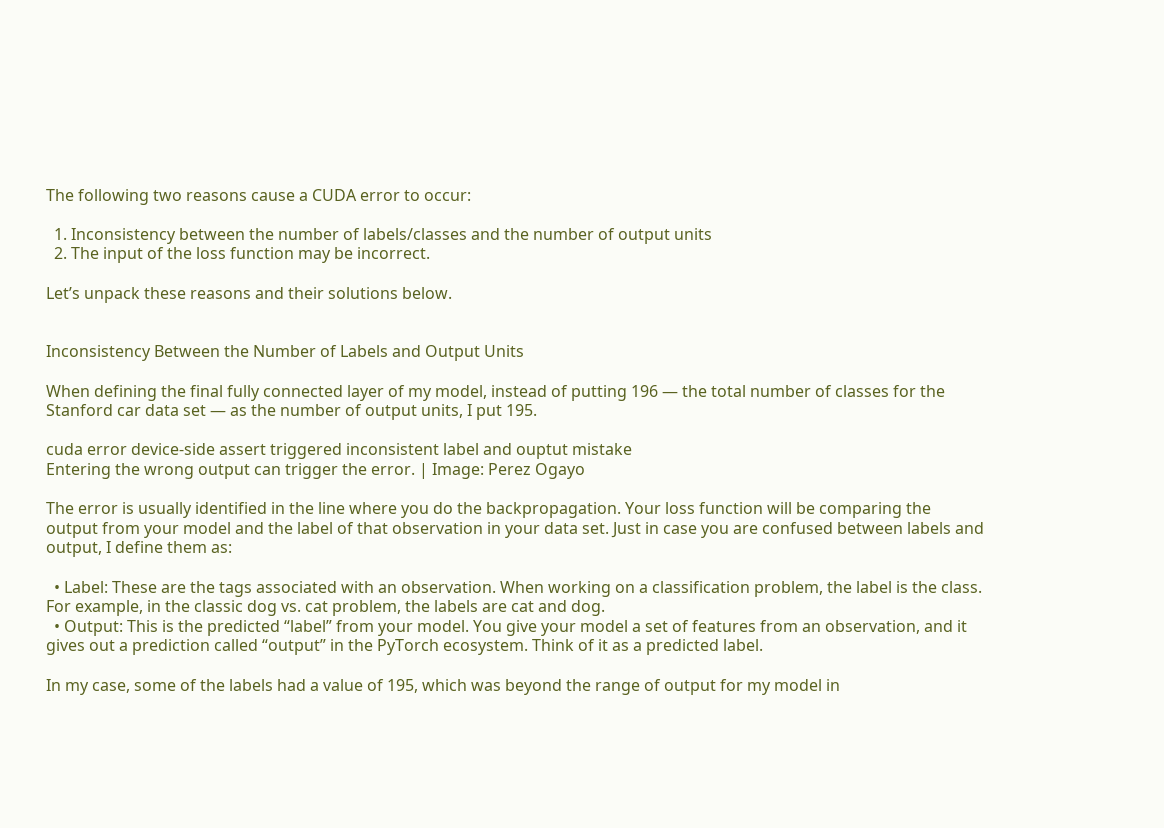The following two reasons cause a CUDA error to occur:

  1. Inconsistency between the number of labels/classes and the number of output units
  2. The input of the loss function may be incorrect.

Let’s unpack these reasons and their solutions below.


Inconsistency Between the Number of Labels and Output Units

When defining the final fully connected layer of my model, instead of putting 196 — the total number of classes for the Stanford car data set — as the number of output units, I put 195.

cuda error device-side assert triggered inconsistent label and ouptut mistake
Entering the wrong output can trigger the error. | Image: Perez Ogayo

The error is usually identified in the line where you do the backpropagation. Your loss function will be comparing the output from your model and the label of that observation in your data set. Just in case you are confused between labels and output, I define them as:

  • Label: These are the tags associated with an observation. When working on a classification problem, the label is the class. For example, in the classic dog vs. cat problem, the labels are cat and dog.
  • Output: This is the predicted “label” from your model. You give your model a set of features from an observation, and it gives out a prediction called “output” in the PyTorch ecosystem. Think of it as a predicted label.

In my case, some of the labels had a value of 195, which was beyond the range of output for my model in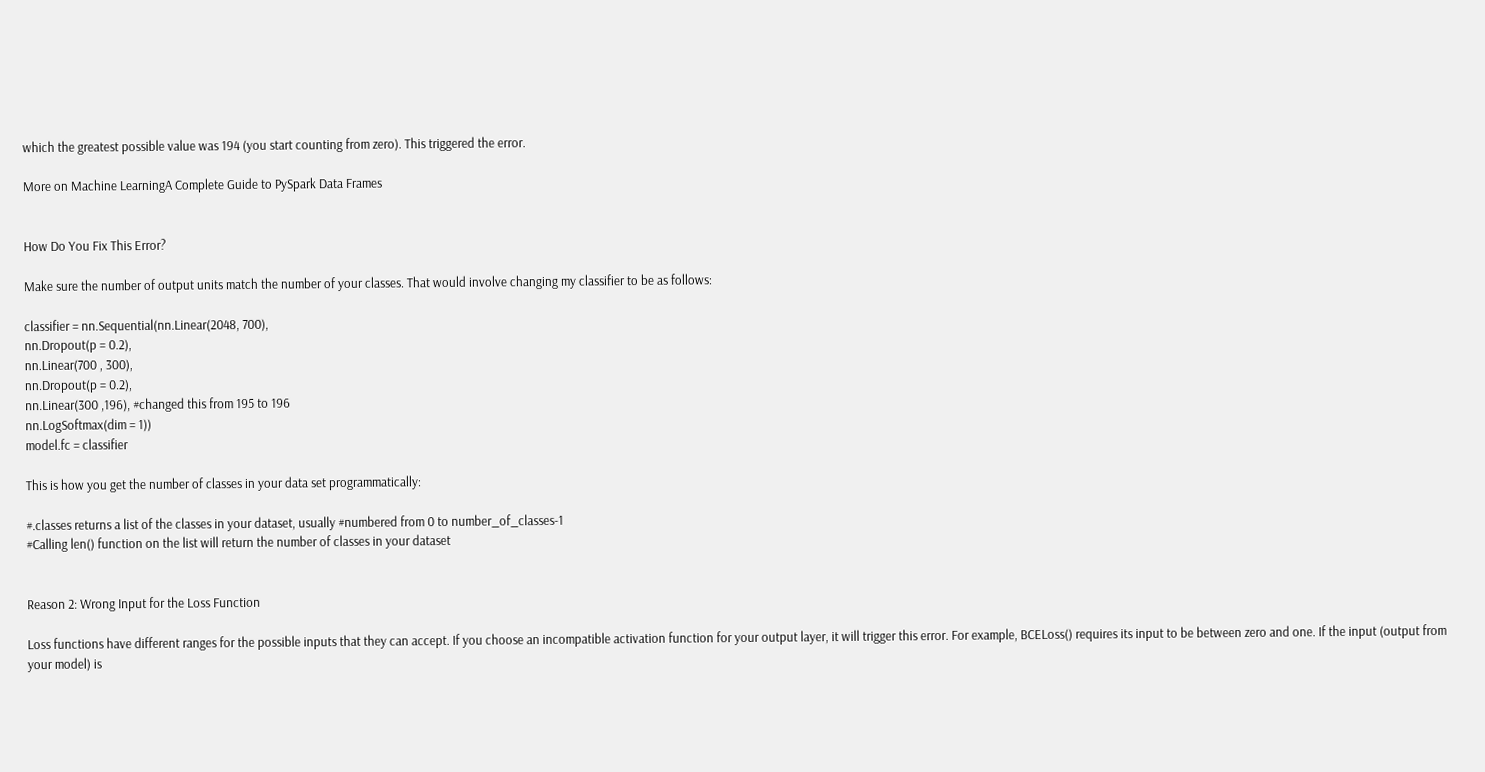which the greatest possible value was 194 (you start counting from zero). This triggered the error.

More on Machine LearningA Complete Guide to PySpark Data Frames


How Do You Fix This Error?

Make sure the number of output units match the number of your classes. That would involve changing my classifier to be as follows:

classifier = nn.Sequential(nn.Linear(2048, 700),
nn.Dropout(p = 0.2),
nn.Linear(700 , 300),
nn.Dropout(p = 0.2),
nn.Linear(300 ,196), #changed this from 195 to 196
nn.LogSoftmax(dim = 1))
model.fc = classifier

This is how you get the number of classes in your data set programmatically:

#.classes returns a list of the classes in your dataset, usually #numbered from 0 to number_of_classes-1
#Calling len() function on the list will return the number of classes in your dataset


Reason 2: Wrong Input for the Loss Function

Loss functions have different ranges for the possible inputs that they can accept. If you choose an incompatible activation function for your output layer, it will trigger this error. For example, BCELoss() requires its input to be between zero and one. If the input (output from your model) is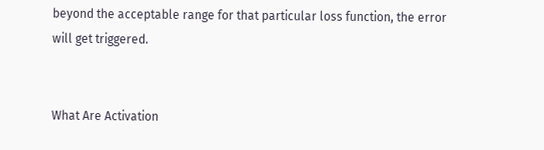beyond the acceptable range for that particular loss function, the error will get triggered.


What Are Activation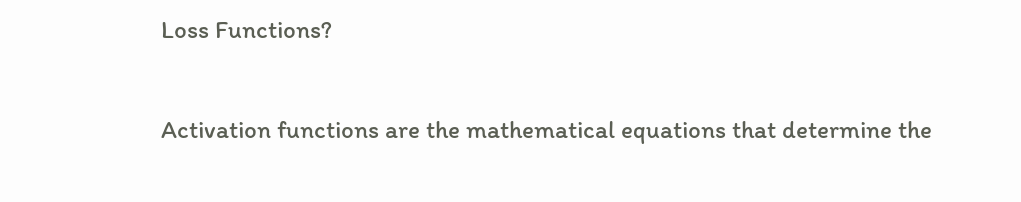Loss Functions?

Activation functions are the mathematical equations that determine the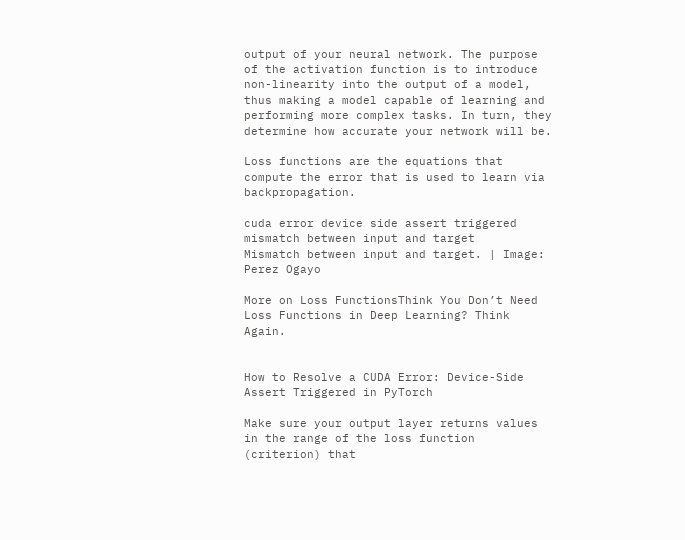output of your neural network. The purpose of the activation function is to introduce non-linearity into the output of a model, thus making a model capable of learning and performing more complex tasks. In turn, they determine how accurate your network will be.

Loss functions are the equations that compute the error that is used to learn via backpropagation.

cuda error device side assert triggered mismatch between input and target
Mismatch between input and target. | Image: Perez Ogayo

More on Loss FunctionsThink You Don’t Need Loss Functions in Deep Learning? Think Again.


How to Resolve a CUDA Error: Device-Side Assert Triggered in PyTorch

Make sure your output layer returns values in the range of the loss function (criterion) that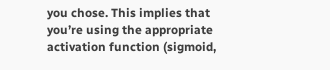you chose. This implies that you’re using the appropriate activation function (sigmoid,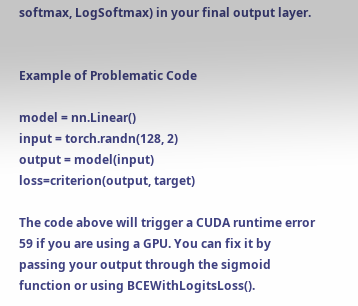softmax, LogSoftmax) in your final output layer.


Example of Problematic Code

model = nn.Linear()
input = torch.randn(128, 2)
output = model(input)
loss=criterion(output, target)

The code above will trigger a CUDA runtime error 59 if you are using a GPU. You can fix it by passing your output through the sigmoid function or using BCEWithLogitsLoss().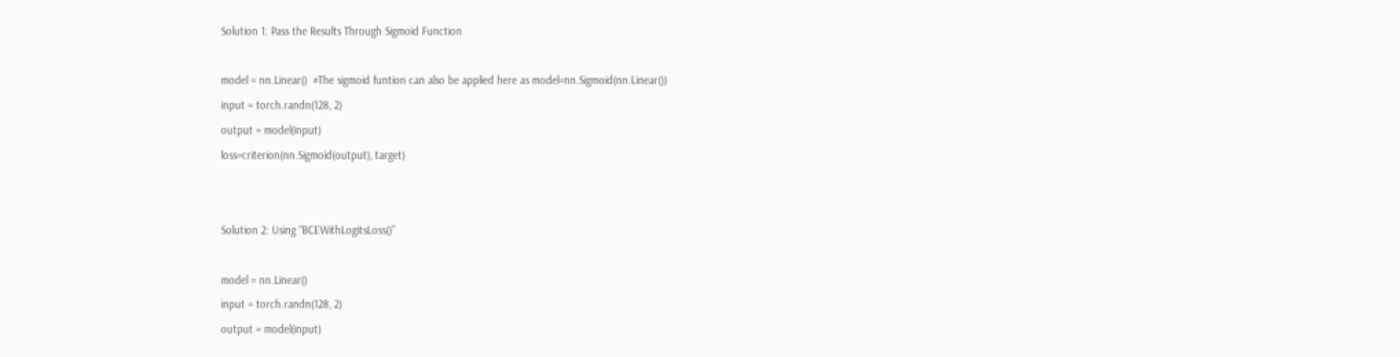Solution 1: Pass the Results Through Sigmoid Function

model = nn.Linear()  #The sigmoid funtion can also be applied here as model=nn.Sigmoid(nn.Linear())
input = torch.randn(128, 2)
output = model(input)
loss=criterion(nn.Sigmoid(output), target)


Solution 2: Using “BCEWithLogitsLoss()”

model = nn.Linear()
input = torch.randn(128, 2)
output = model(input)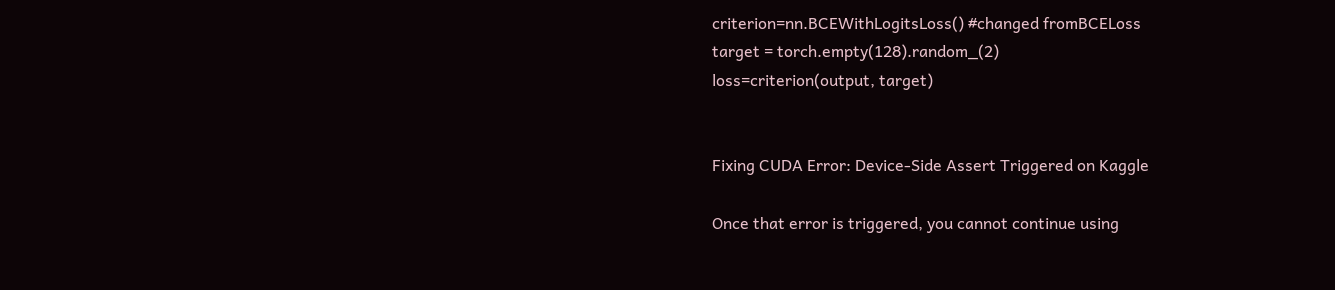criterion=nn.BCEWithLogitsLoss() #changed fromBCELoss
target = torch.empty(128).random_(2)
loss=criterion(output, target)


Fixing CUDA Error: Device-Side Assert Triggered on Kaggle

Once that error is triggered, you cannot continue using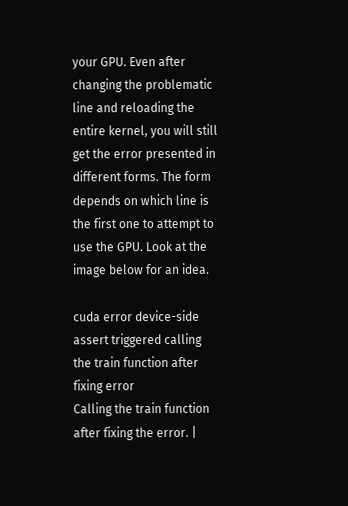your GPU. Even after changing the problematic line and reloading the entire kernel, you will still get the error presented in different forms. The form depends on which line is the first one to attempt to use the GPU. Look at the image below for an idea.

cuda error device-side assert triggered calling the train function after fixing error
Calling the train function after fixing the error. |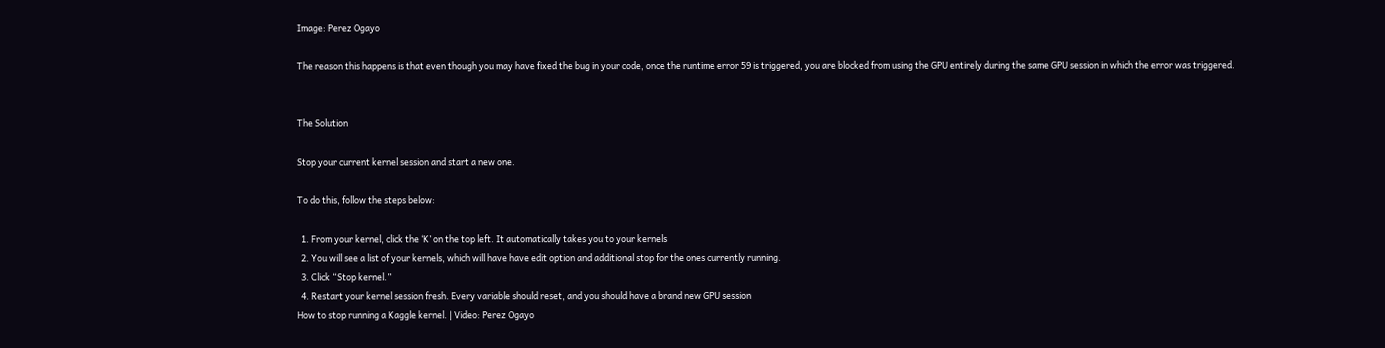Image: Perez Ogayo

The reason this happens is that even though you may have fixed the bug in your code, once the runtime error 59 is triggered, you are blocked from using the GPU entirely during the same GPU session in which the error was triggered.


The Solution

Stop your current kernel session and start a new one.

To do this, follow the steps below:

  1. From your kernel, click the ‘K’ on the top left. It automatically takes you to your kernels
  2. You will see a list of your kernels, which will have have edit option and additional stop for the ones currently running.
  3. Click “Stop kernel.”
  4. Restart your kernel session fresh. Every variable should reset, and you should have a brand new GPU session
How to stop running a Kaggle kernel. | Video: Perez Ogayo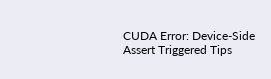CUDA Error: Device-Side Assert Triggered Tips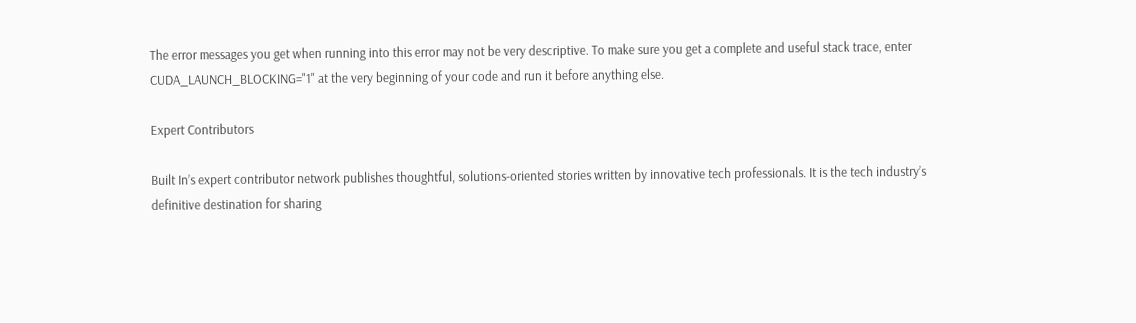The error messages you get when running into this error may not be very descriptive. To make sure you get a complete and useful stack trace, enter CUDA_LAUNCH_BLOCKING="1" at the very beginning of your code and run it before anything else.

Expert Contributors

Built In’s expert contributor network publishes thoughtful, solutions-oriented stories written by innovative tech professionals. It is the tech industry’s definitive destination for sharing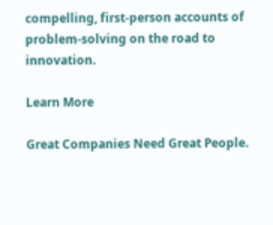compelling, first-person accounts of problem-solving on the road to innovation.

Learn More

Great Companies Need Great People.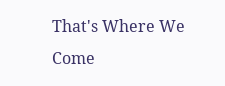That's Where We Come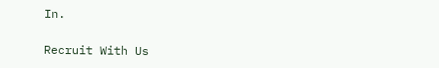In.

Recruit With Us